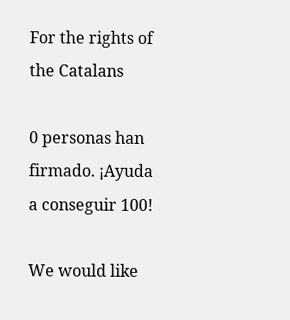For the rights of the Catalans

0 personas han firmado. ¡Ayuda a conseguir 100!

We would like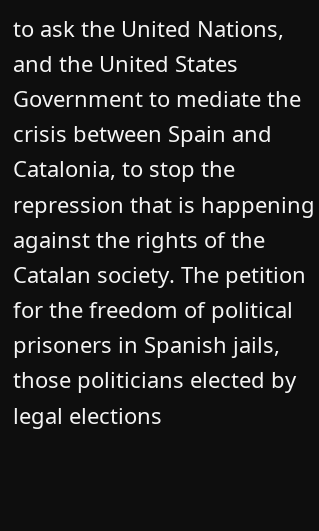to ask the United Nations, and the United States Government to mediate the crisis between Spain and Catalonia, to stop the repression that is happening against the rights of the Catalan society. The petition for the freedom of political prisoners in Spanish jails, those politicians elected by legal elections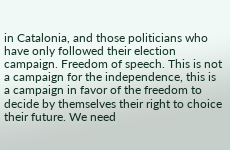in Catalonia, and those politicians who have only followed their election campaign. Freedom of speech. This is not a campaign for the independence, this is a campaign in favor of the freedom to decide by themselves their right to choice their future. We need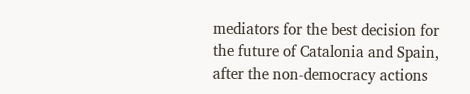mediators for the best decision for the future of Catalonia and Spain, after the non-democracy actions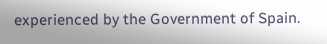experienced by the Government of Spain.